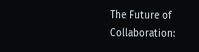The Future of Collaboration: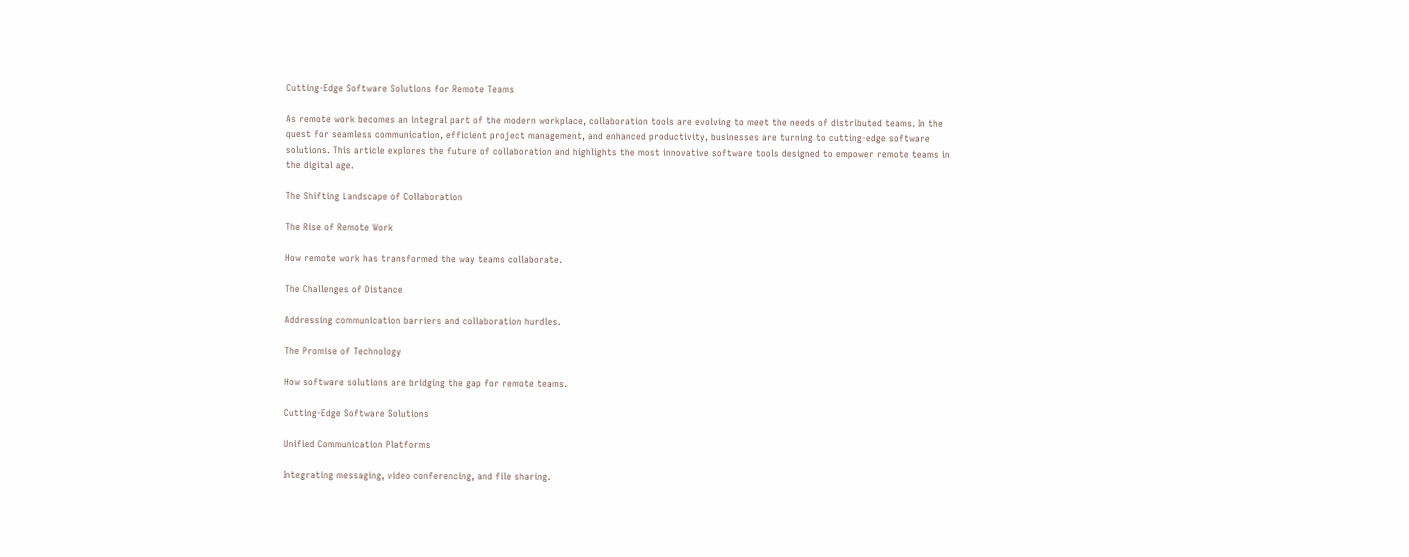Cutting-Edge Software Solutions for Remote Teams

As remote work becomes an integral part of the modern workplace, collaboration tools are evolving to meet the needs of distributed teams. In the quest for seamless communication, efficient project management, and enhanced productivity, businesses are turning to cutting-edge software solutions. This article explores the future of collaboration and highlights the most innovative software tools designed to empower remote teams in the digital age.

The Shifting Landscape of Collaboration

The Rise of Remote Work

How remote work has transformed the way teams collaborate.

The Challenges of Distance

Addressing communication barriers and collaboration hurdles.

The Promise of Technology

How software solutions are bridging the gap for remote teams.

Cutting-Edge Software Solutions

Unified Communication Platforms

Integrating messaging, video conferencing, and file sharing.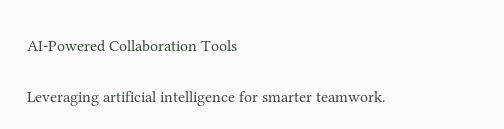AI-Powered Collaboration Tools

Leveraging artificial intelligence for smarter teamwork.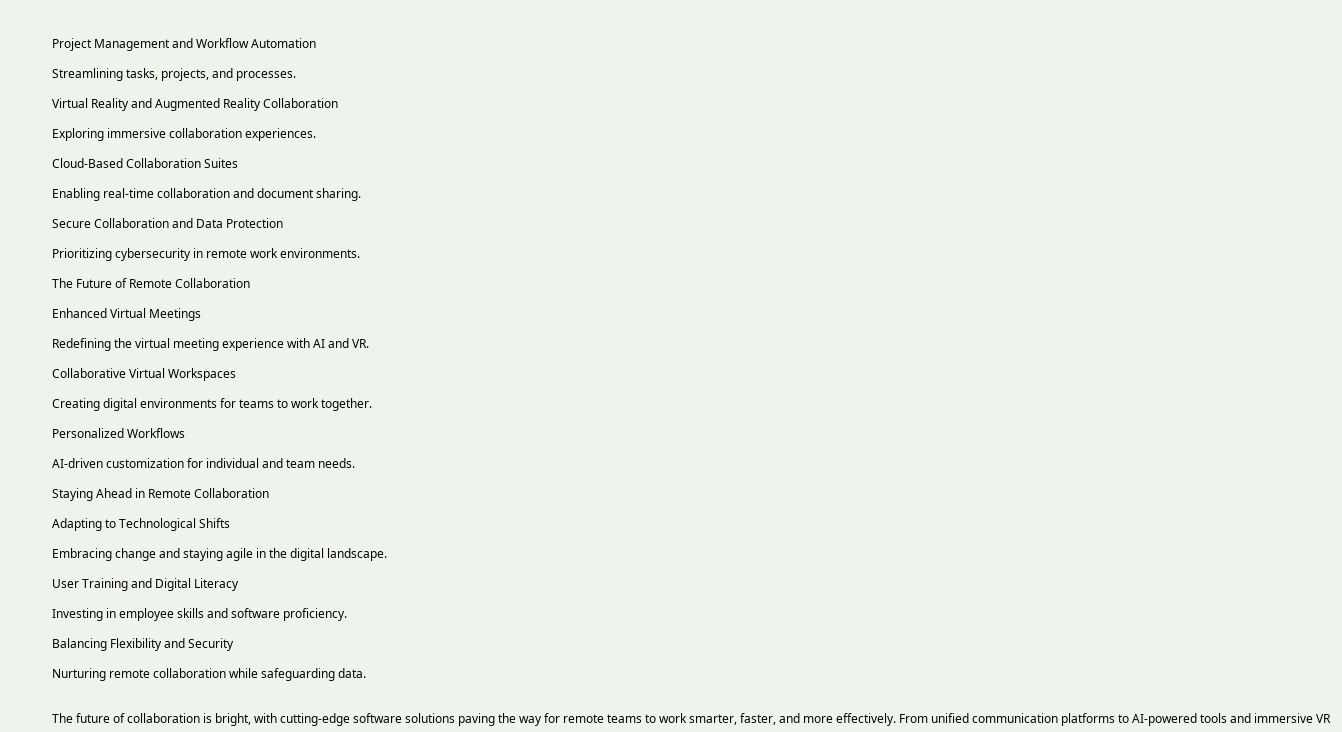Project Management and Workflow Automation

Streamlining tasks, projects, and processes.

Virtual Reality and Augmented Reality Collaboration

Exploring immersive collaboration experiences.

Cloud-Based Collaboration Suites

Enabling real-time collaboration and document sharing.

Secure Collaboration and Data Protection

Prioritizing cybersecurity in remote work environments.

The Future of Remote Collaboration

Enhanced Virtual Meetings

Redefining the virtual meeting experience with AI and VR.

Collaborative Virtual Workspaces

Creating digital environments for teams to work together.

Personalized Workflows

AI-driven customization for individual and team needs.

Staying Ahead in Remote Collaboration

Adapting to Technological Shifts

Embracing change and staying agile in the digital landscape.

User Training and Digital Literacy

Investing in employee skills and software proficiency.

Balancing Flexibility and Security

Nurturing remote collaboration while safeguarding data.


The future of collaboration is bright, with cutting-edge software solutions paving the way for remote teams to work smarter, faster, and more effectively. From unified communication platforms to AI-powered tools and immersive VR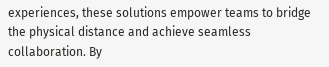experiences, these solutions empower teams to bridge the physical distance and achieve seamless collaboration. By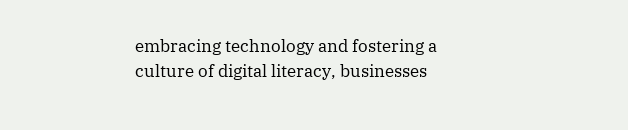embracing technology and fostering a culture of digital literacy, businesses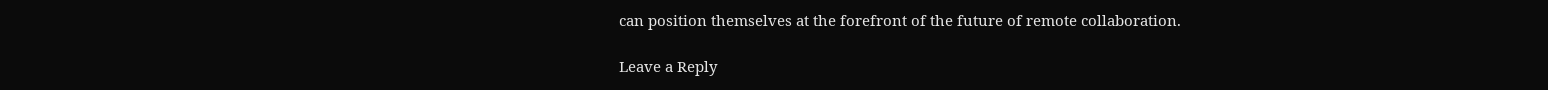can position themselves at the forefront of the future of remote collaboration.

Leave a Reply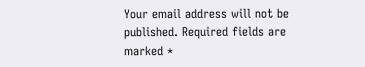Your email address will not be published. Required fields are marked *